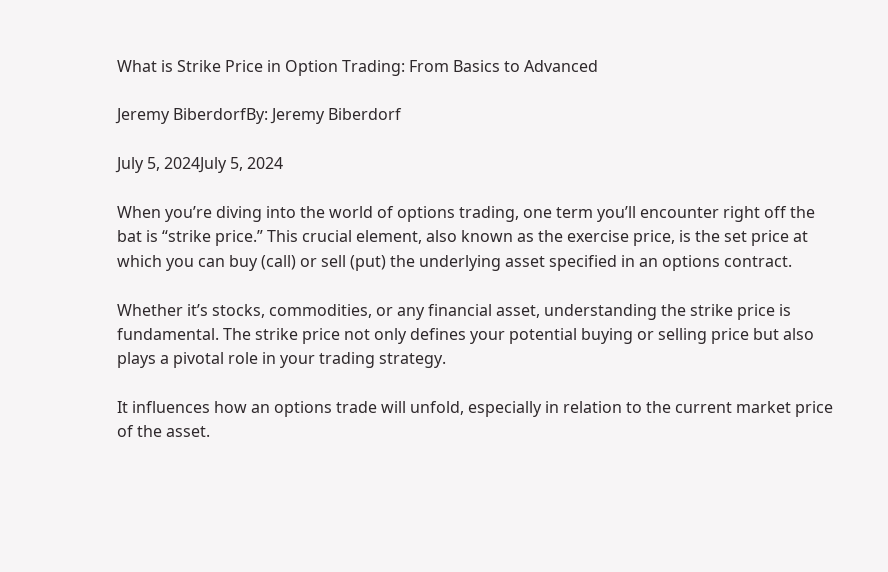What is Strike Price in Option Trading: From Basics to Advanced

Jeremy BiberdorfBy: Jeremy Biberdorf

July 5, 2024July 5, 2024

When you’re diving into the world of options trading, one term you’ll encounter right off the bat is “strike price.” This crucial element, also known as the exercise price, is the set price at which you can buy (call) or sell (put) the underlying asset specified in an options contract.

Whether it’s stocks, commodities, or any financial asset, understanding the strike price is fundamental. The strike price not only defines your potential buying or selling price but also plays a pivotal role in your trading strategy.

It influences how an options trade will unfold, especially in relation to the current market price of the asset.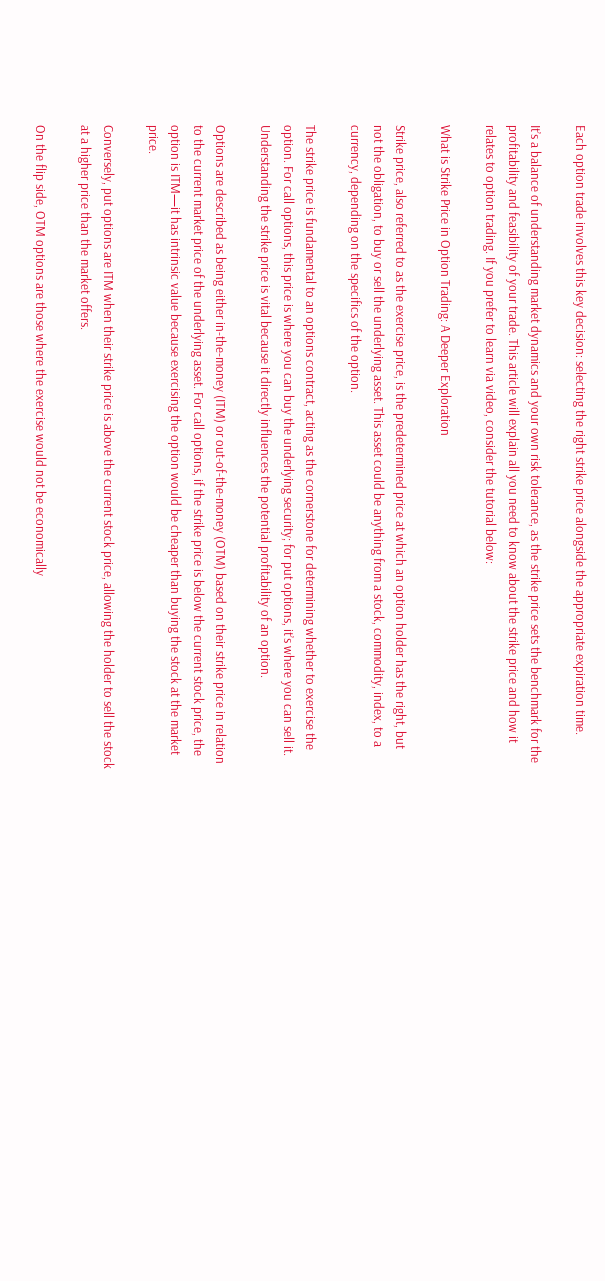Each option trade involves this key decision: selecting the right strike price alongside the appropriate expiration time.

It’s a balance of understanding market dynamics and your own risk tolerance, as the strike price sets the benchmark for the profitability and feasibility of your trade. This article will explain all you need to know about the strike price and how it relates to option trading. If you prefer to learn via video, consider the tutorial below:

What is Strike Price in Option Trading: A Deeper Exploration

Strike price, also referred to as the exercise price, is the predetermined price at which an option holder has the right, but not the obligation, to buy or sell the underlying asset. This asset could be anything from a stock, commodity, index, to a currency, depending on the specifics of the option.

The strike price is fundamental to an options contract, acting as the cornerstone for determining whether to exercise the option. For call options, this price is where you can buy the underlying security; for put options, it’s where you can sell it. Understanding the strike price is vital because it directly influences the potential profitability of an option.

Options are described as being either in-the-money (ITM) or out-of-the-money (OTM) based on their strike price in relation to the current market price of the underlying asset. For call options, if the strike price is below the current stock price, the option is ITM—it has intrinsic value because exercising the option would be cheaper than buying the stock at the market price.

Conversely, put options are ITM when their strike price is above the current stock price, allowing the holder to sell the stock at a higher price than the market offers.

On the flip side, OTM options are those where the exercise would not be economically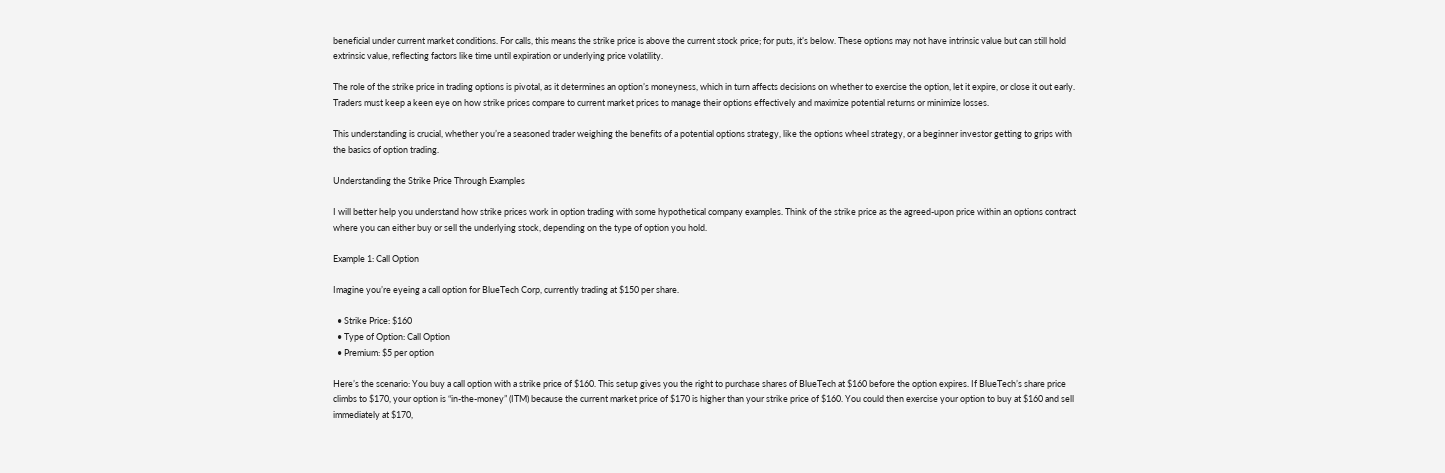beneficial under current market conditions. For calls, this means the strike price is above the current stock price; for puts, it’s below. These options may not have intrinsic value but can still hold extrinsic value, reflecting factors like time until expiration or underlying price volatility.

The role of the strike price in trading options is pivotal, as it determines an option’s moneyness, which in turn affects decisions on whether to exercise the option, let it expire, or close it out early. Traders must keep a keen eye on how strike prices compare to current market prices to manage their options effectively and maximize potential returns or minimize losses.

This understanding is crucial, whether you’re a seasoned trader weighing the benefits of a potential options strategy, like the options wheel strategy, or a beginner investor getting to grips with the basics of option trading.

Understanding the Strike Price Through Examples

I will better help you understand how strike prices work in option trading with some hypothetical company examples. Think of the strike price as the agreed-upon price within an options contract where you can either buy or sell the underlying stock, depending on the type of option you hold.

Example 1: Call Option

Imagine you’re eyeing a call option for BlueTech Corp, currently trading at $150 per share.

  • Strike Price: $160
  • Type of Option: Call Option
  • Premium: $5 per option

Here’s the scenario: You buy a call option with a strike price of $160. This setup gives you the right to purchase shares of BlueTech at $160 before the option expires. If BlueTech’s share price climbs to $170, your option is “in-the-money” (ITM) because the current market price of $170 is higher than your strike price of $160. You could then exercise your option to buy at $160 and sell immediately at $170,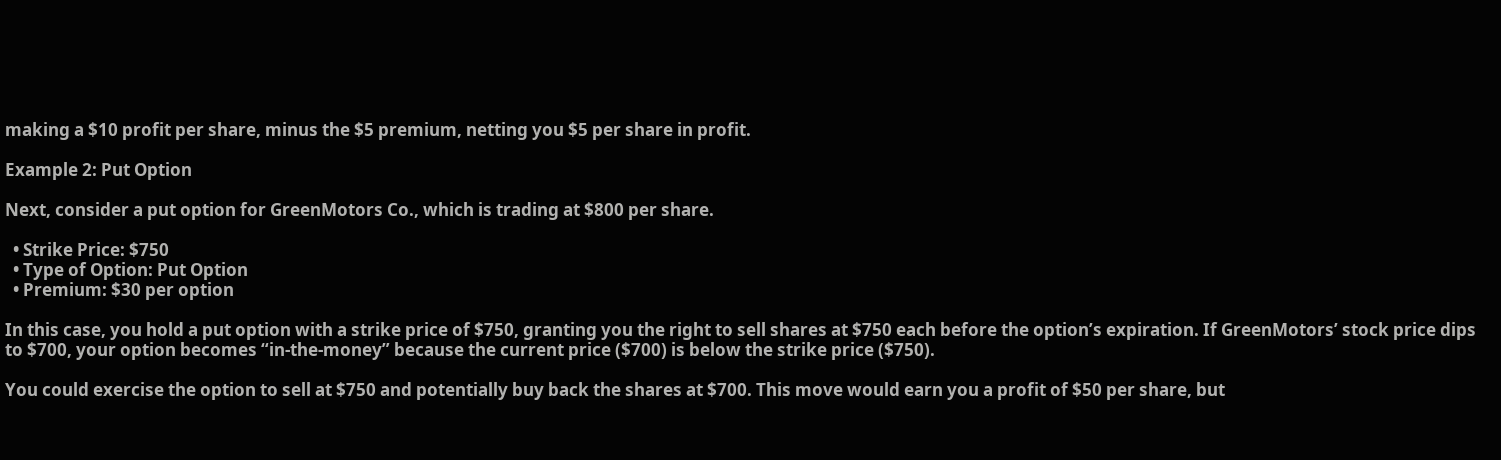making a $10 profit per share, minus the $5 premium, netting you $5 per share in profit.

Example 2: Put Option

Next, consider a put option for GreenMotors Co., which is trading at $800 per share.

  • Strike Price: $750
  • Type of Option: Put Option
  • Premium: $30 per option

In this case, you hold a put option with a strike price of $750, granting you the right to sell shares at $750 each before the option’s expiration. If GreenMotors’ stock price dips to $700, your option becomes “in-the-money” because the current price ($700) is below the strike price ($750).

You could exercise the option to sell at $750 and potentially buy back the shares at $700. This move would earn you a profit of $50 per share, but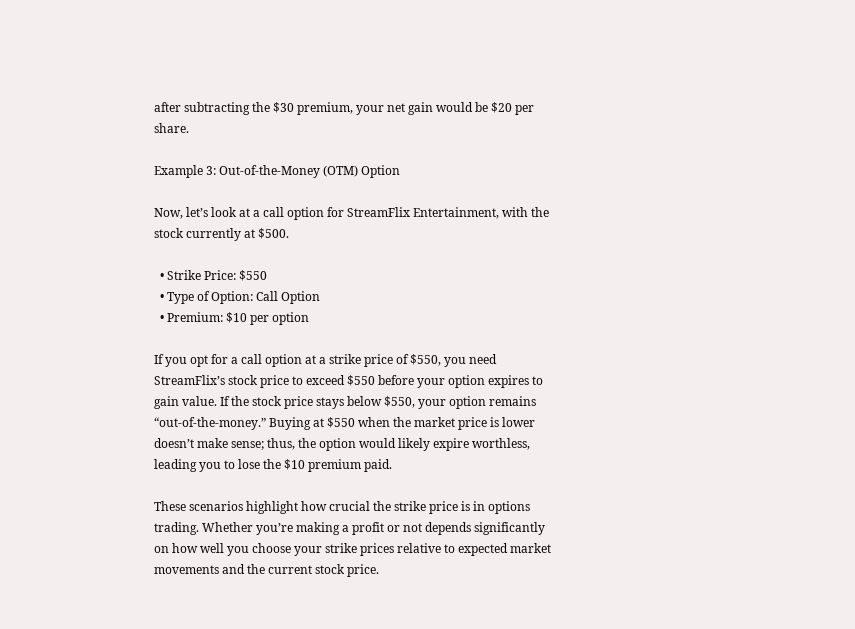after subtracting the $30 premium, your net gain would be $20 per share.

Example 3: Out-of-the-Money (OTM) Option

Now, let’s look at a call option for StreamFlix Entertainment, with the stock currently at $500.

  • Strike Price: $550
  • Type of Option: Call Option
  • Premium: $10 per option

If you opt for a call option at a strike price of $550, you need StreamFlix’s stock price to exceed $550 before your option expires to gain value. If the stock price stays below $550, your option remains “out-of-the-money.” Buying at $550 when the market price is lower doesn’t make sense; thus, the option would likely expire worthless, leading you to lose the $10 premium paid.

These scenarios highlight how crucial the strike price is in options trading. Whether you’re making a profit or not depends significantly on how well you choose your strike prices relative to expected market movements and the current stock price.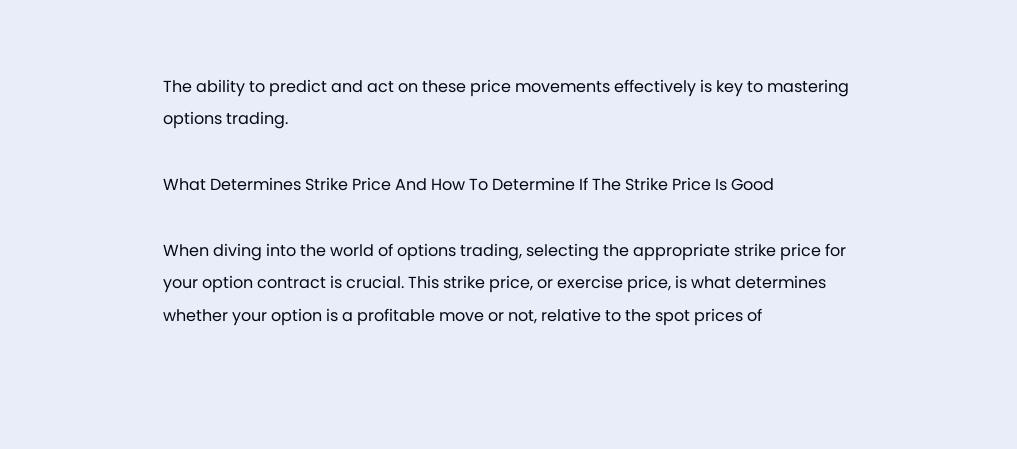The ability to predict and act on these price movements effectively is key to mastering options trading.

What Determines Strike Price And How To Determine If The Strike Price Is Good

When diving into the world of options trading, selecting the appropriate strike price for your option contract is crucial. This strike price, or exercise price, is what determines whether your option is a profitable move or not, relative to the spot prices of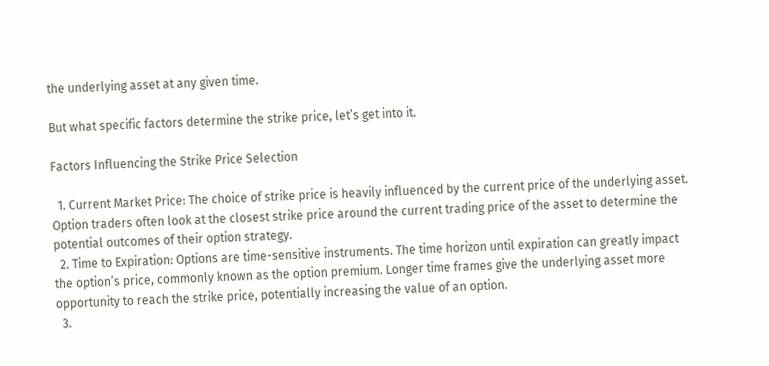the underlying asset at any given time.

But what specific factors determine the strike price, let’s get into it.

Factors Influencing the Strike Price Selection

  1. Current Market Price: The choice of strike price is heavily influenced by the current price of the underlying asset. Option traders often look at the closest strike price around the current trading price of the asset to determine the potential outcomes of their option strategy.
  2. Time to Expiration: Options are time-sensitive instruments. The time horizon until expiration can greatly impact the option’s price, commonly known as the option premium. Longer time frames give the underlying asset more opportunity to reach the strike price, potentially increasing the value of an option.
  3.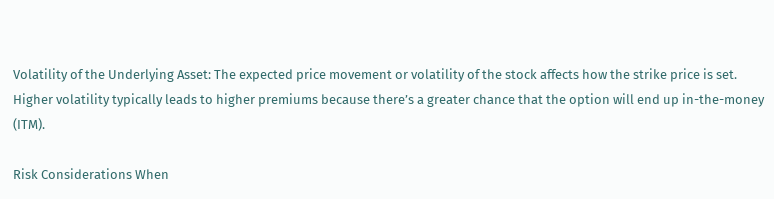Volatility of the Underlying Asset: The expected price movement or volatility of the stock affects how the strike price is set. Higher volatility typically leads to higher premiums because there’s a greater chance that the option will end up in-the-money (ITM).

Risk Considerations When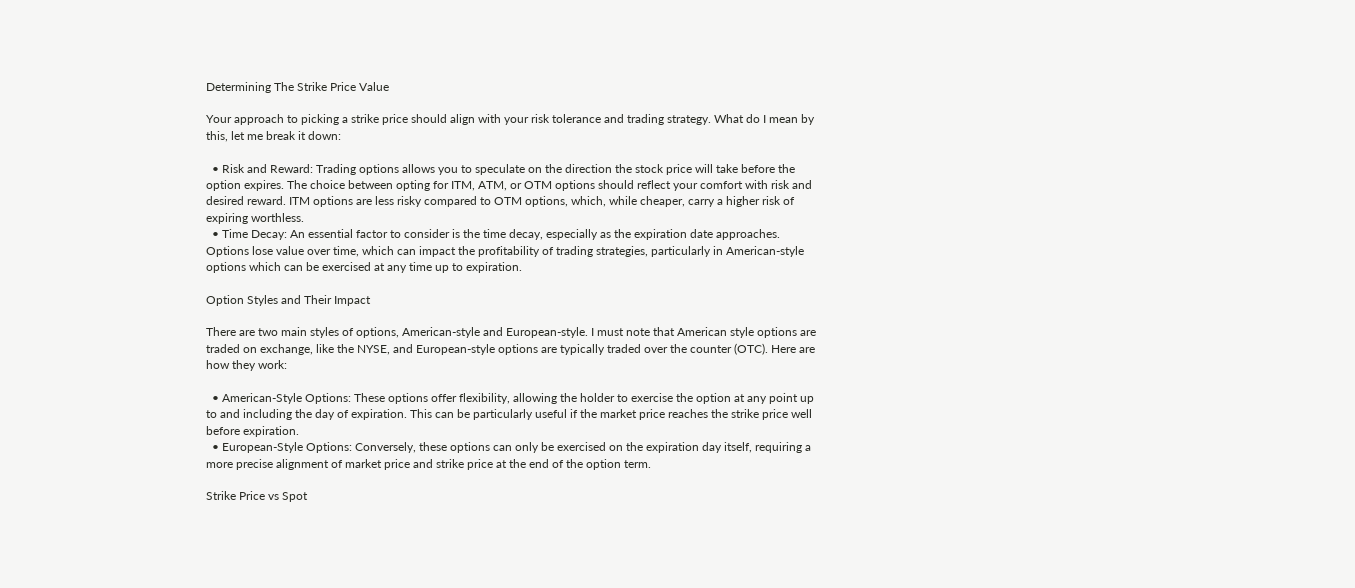Determining The Strike Price Value

Your approach to picking a strike price should align with your risk tolerance and trading strategy. What do I mean by this, let me break it down:

  • Risk and Reward: Trading options allows you to speculate on the direction the stock price will take before the option expires. The choice between opting for ITM, ATM, or OTM options should reflect your comfort with risk and desired reward. ITM options are less risky compared to OTM options, which, while cheaper, carry a higher risk of expiring worthless.
  • Time Decay: An essential factor to consider is the time decay, especially as the expiration date approaches. Options lose value over time, which can impact the profitability of trading strategies, particularly in American-style options which can be exercised at any time up to expiration.

Option Styles and Their Impact

There are two main styles of options, American-style and European-style. I must note that American style options are traded on exchange, like the NYSE, and European-style options are typically traded over the counter (OTC). Here are how they work:

  • American-Style Options: These options offer flexibility, allowing the holder to exercise the option at any point up to and including the day of expiration. This can be particularly useful if the market price reaches the strike price well before expiration.
  • European-Style Options: Conversely, these options can only be exercised on the expiration day itself, requiring a more precise alignment of market price and strike price at the end of the option term.

Strike Price vs Spot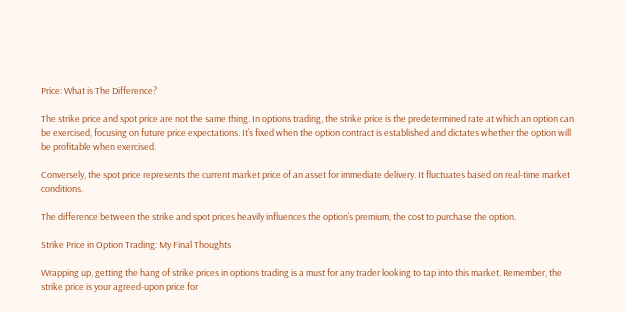Price: What is The Difference?

The strike price and spot price are not the same thing. In options trading, the strike price is the predetermined rate at which an option can be exercised, focusing on future price expectations. It’s fixed when the option contract is established and dictates whether the option will be profitable when exercised.

Conversely, the spot price represents the current market price of an asset for immediate delivery. It fluctuates based on real-time market conditions.

The difference between the strike and spot prices heavily influences the option’s premium, the cost to purchase the option.

Strike Price in Option Trading: My Final Thoughts

Wrapping up, getting the hang of strike prices in options trading is a must for any trader looking to tap into this market. Remember, the strike price is your agreed-upon price for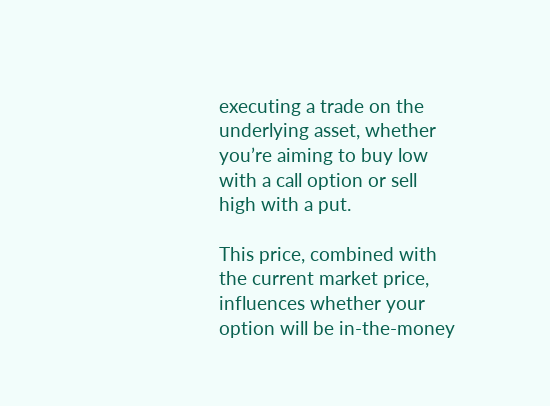executing a trade on the underlying asset, whether you’re aiming to buy low with a call option or sell high with a put.

This price, combined with the current market price, influences whether your option will be in-the-money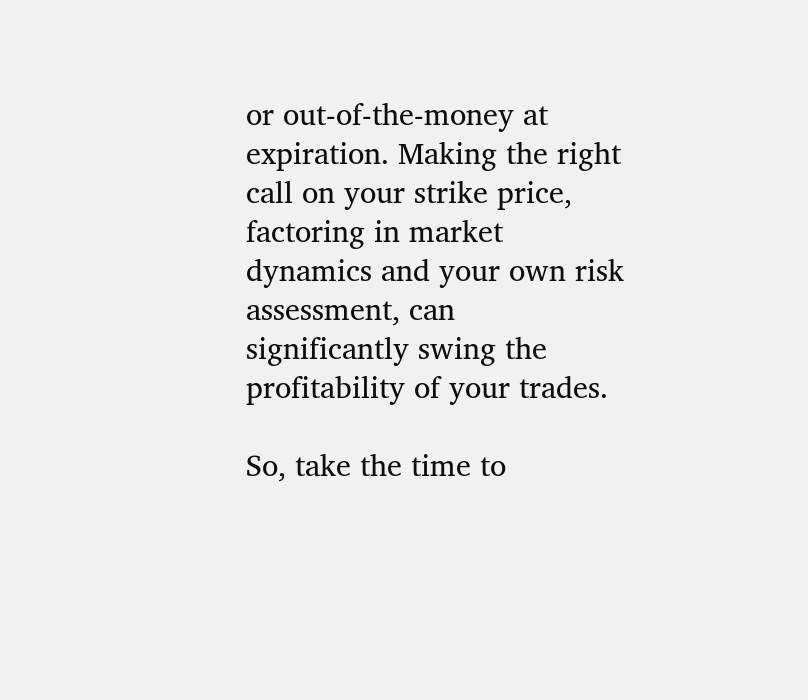or out-of-the-money at expiration. Making the right call on your strike price, factoring in market dynamics and your own risk assessment, can significantly swing the profitability of your trades.

So, take the time to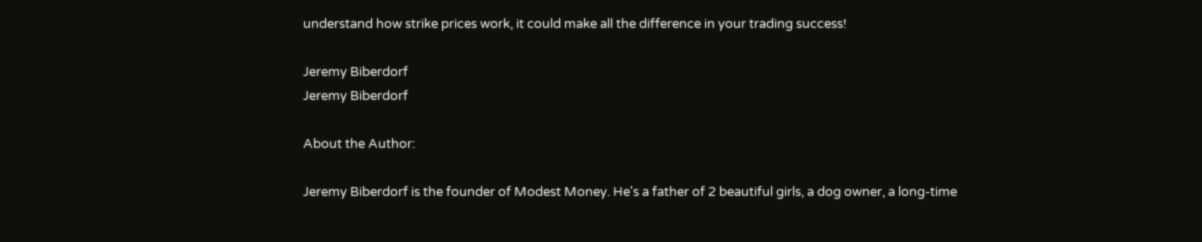understand how strike prices work, it could make all the difference in your trading success!

Jeremy Biberdorf
Jeremy Biberdorf

About the Author:

Jeremy Biberdorf is the founder of Modest Money. He's a father of 2 beautiful girls, a dog owner, a long-time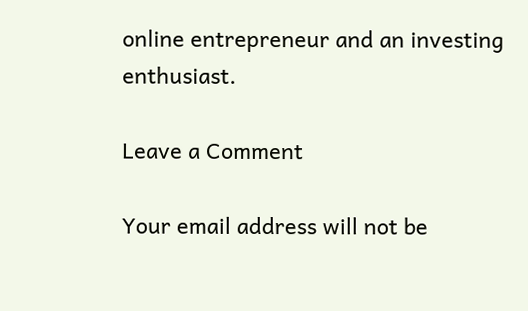online entrepreneur and an investing enthusiast.

Leave a Comment

Your email address will not be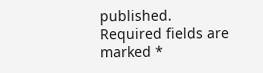published. Required fields are marked *